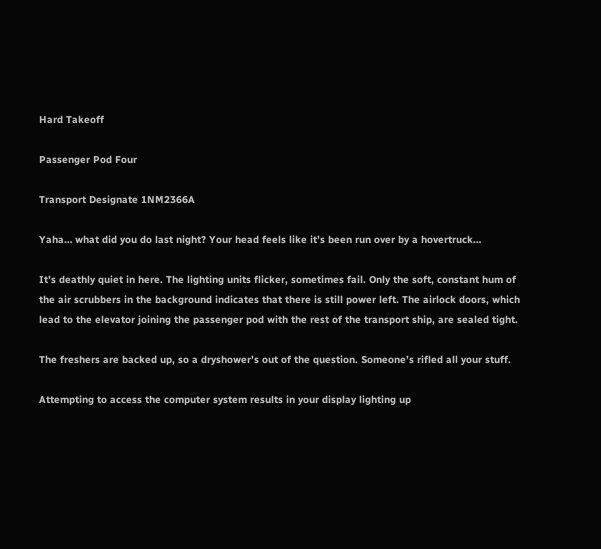Hard Takeoff

Passenger Pod Four

Transport Designate 1NM2366A

Yaha… what did you do last night? Your head feels like it’s been run over by a hovertruck…

It’s deathly quiet in here. The lighting units flicker, sometimes fail. Only the soft, constant hum of the air scrubbers in the background indicates that there is still power left. The airlock doors, which lead to the elevator joining the passenger pod with the rest of the transport ship, are sealed tight.

The freshers are backed up, so a dryshower’s out of the question. Someone’s rifled all your stuff.

Attempting to access the computer system results in your display lighting up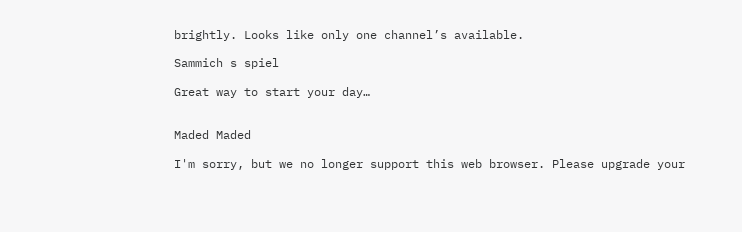brightly. Looks like only one channel’s available.

Sammich s spiel

Great way to start your day…


Maded Maded

I'm sorry, but we no longer support this web browser. Please upgrade your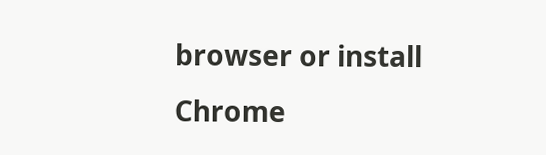browser or install Chrome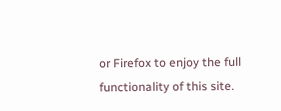or Firefox to enjoy the full functionality of this site.